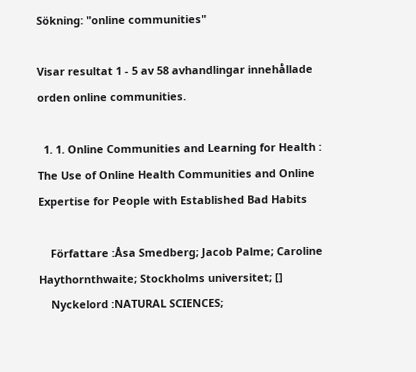Sökning: "online communities"

Visar resultat 1 - 5 av 58 avhandlingar innehållade orden online communities.

  1. 1. Online Communities and Learning for Health : The Use of Online Health Communities and Online Expertise for People with Established Bad Habits

    Författare :Åsa Smedberg; Jacob Palme; Caroline Haythornthwaite; Stockholms universitet; []
    Nyckelord :NATURAL SCIENCES;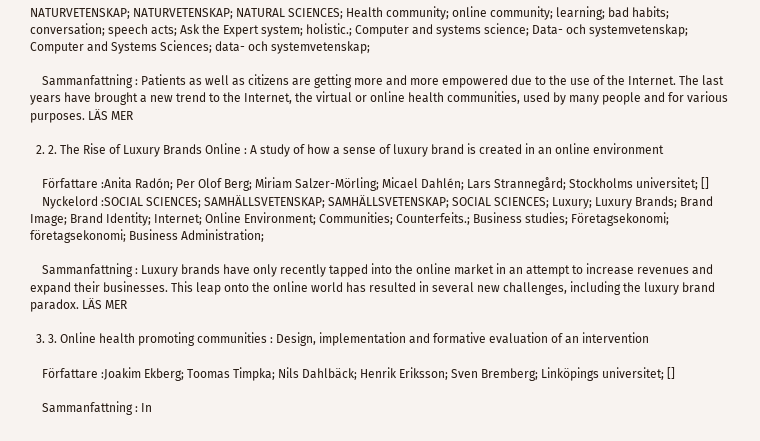NATURVETENSKAP; NATURVETENSKAP; NATURAL SCIENCES; Health community; online community; learning; bad habits; conversation; speech acts; Ask the Expert system; holistic.; Computer and systems science; Data- och systemvetenskap; Computer and Systems Sciences; data- och systemvetenskap;

    Sammanfattning : Patients as well as citizens are getting more and more empowered due to the use of the Internet. The last years have brought a new trend to the Internet, the virtual or online health communities, used by many people and for various purposes. LÄS MER

  2. 2. The Rise of Luxury Brands Online : A study of how a sense of luxury brand is created in an online environment

    Författare :Anita Radón; Per Olof Berg; Miriam Salzer-Mörling; Micael Dahlén; Lars Strannegård; Stockholms universitet; []
    Nyckelord :SOCIAL SCIENCES; SAMHÄLLSVETENSKAP; SAMHÄLLSVETENSKAP; SOCIAL SCIENCES; Luxury; Luxury Brands; Brand Image; Brand Identity; Internet; Online Environment; Communities; Counterfeits.; Business studies; Företagsekonomi; företagsekonomi; Business Administration;

    Sammanfattning : Luxury brands have only recently tapped into the online market in an attempt to increase revenues and expand their businesses. This leap onto the online world has resulted in several new challenges, including the luxury brand paradox. LÄS MER

  3. 3. Online health promoting communities : Design, implementation and formative evaluation of an intervention

    Författare :Joakim Ekberg; Toomas Timpka; Nils Dahlbäck; Henrik Eriksson; Sven Bremberg; Linköpings universitet; []

    Sammanfattning : In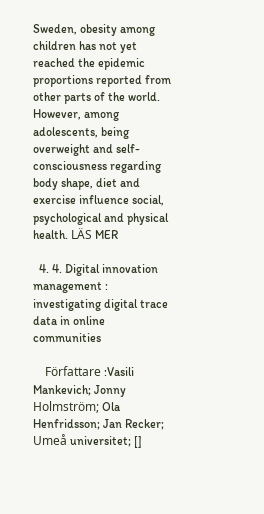Sweden, obesity among children has not yet reached the epidemic proportions reported from other parts of the world. However, among adolescents, being overweight and self-consciousness regarding body shape, diet and exercise influence social, psychological and physical health. LÄS MER

  4. 4. Digital innovation management : investigating digital trace data in online communities

    Författare :Vasili Mankevich; Jonny Holmström; Ola Henfridsson; Jan Recker; Umeå universitet; []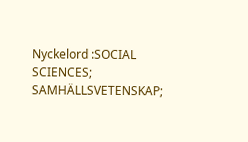Nyckelord :SOCIAL SCIENCES; SAMHÄLLSVETENSKAP;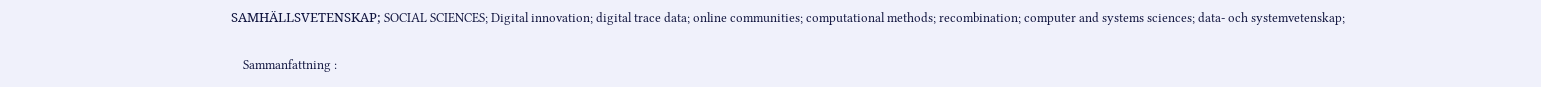SAMHÄLLSVETENSKAP; SOCIAL SCIENCES; Digital innovation; digital trace data; online communities; computational methods; recombination; computer and systems sciences; data- och systemvetenskap;

    Sammanfattning :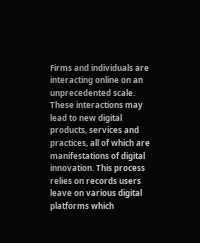Firms and individuals are interacting online on an unprecedented scale. These interactions may lead to new digital products, services and practices, all of which are manifestations of digital innovation. This process relies on records users leave on various digital platforms which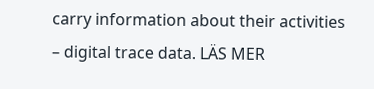carry information about their activities – digital trace data. LÄS MER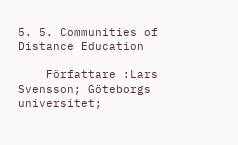5. 5. Communities of Distance Education

    Författare :Lars Svensson; Göteborgs universitet;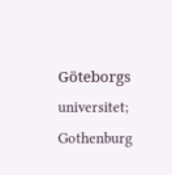Göteborgs universitet; Gothenburg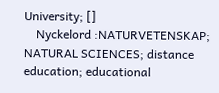University; []
    Nyckelord :NATURVETENSKAP; NATURAL SCIENCES; distance education; educational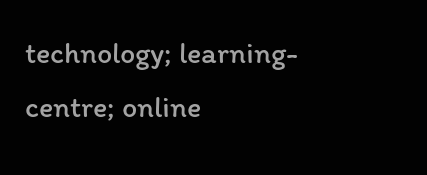technology; learning-centre; online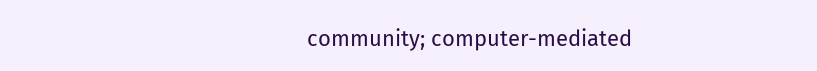community; computer-mediated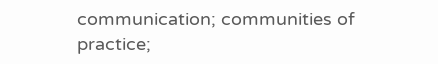communication; communities of practice;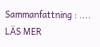Sammanfattning : .... LÄS MER